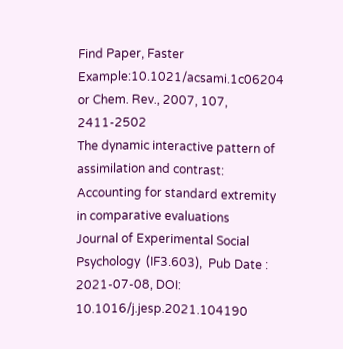Find Paper, Faster
Example:10.1021/acsami.1c06204 or Chem. Rev., 2007, 107, 2411-2502
The dynamic interactive pattern of assimilation and contrast: Accounting for standard extremity in comparative evaluations
Journal of Experimental Social Psychology  (IF3.603),  Pub Date : 2021-07-08, DOI: 10.1016/j.jesp.2021.104190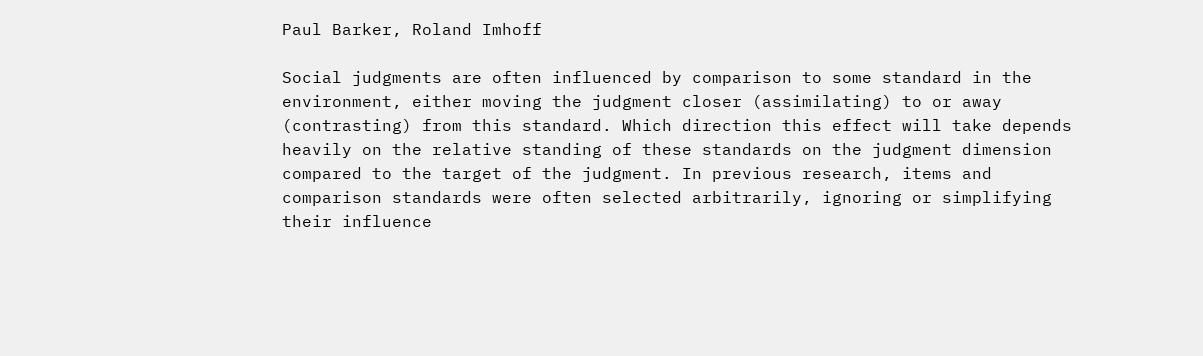Paul Barker, Roland Imhoff

Social judgments are often influenced by comparison to some standard in the environment, either moving the judgment closer (assimilating) to or away (contrasting) from this standard. Which direction this effect will take depends heavily on the relative standing of these standards on the judgment dimension compared to the target of the judgment. In previous research, items and comparison standards were often selected arbitrarily, ignoring or simplifying their influence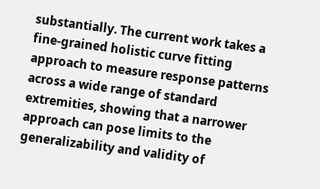substantially. The current work takes a fine-grained holistic curve fitting approach to measure response patterns across a wide range of standard extremities, showing that a narrower approach can pose limits to the generalizability and validity of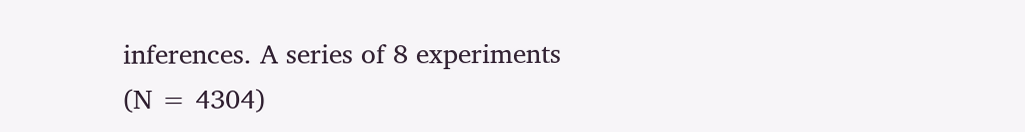inferences. A series of 8 experiments (N = 4304)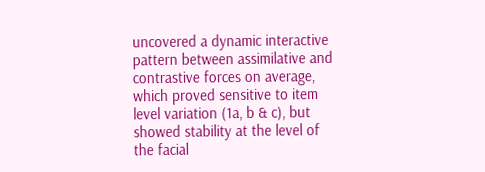uncovered a dynamic interactive pattern between assimilative and contrastive forces on average, which proved sensitive to item level variation (1a, b & c), but showed stability at the level of the facial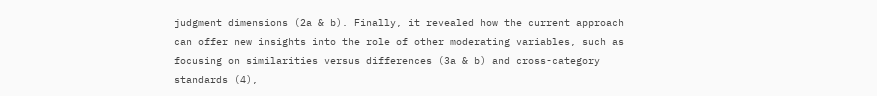judgment dimensions (2a & b). Finally, it revealed how the current approach can offer new insights into the role of other moderating variables, such as focusing on similarities versus differences (3a & b) and cross-category standards (4),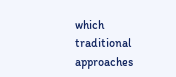which traditional approaches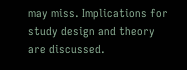may miss. Implications for study design and theory are discussed.